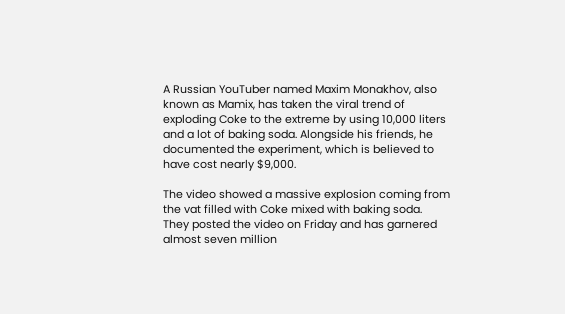A Russian YouTuber named Maxim Monakhov, also known as Mamix, has taken the viral trend of exploding Coke to the extreme by using 10,000 liters and a lot of baking soda. Alongside his friends, he documented the experiment, which is believed to have cost nearly $9,000.

The video showed a massive explosion coming from the vat filled with Coke mixed with baking soda. They posted the video on Friday and has garnered almost seven million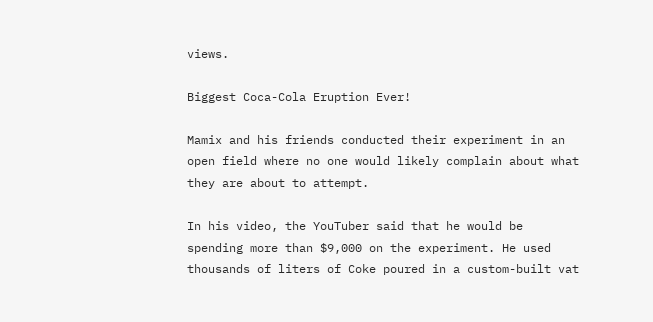views.

Biggest Coca-Cola Eruption Ever!

Mamix and his friends conducted their experiment in an open field where no one would likely complain about what they are about to attempt.

In his video, the YouTuber said that he would be spending more than $9,000 on the experiment. He used thousands of liters of Coke poured in a custom-built vat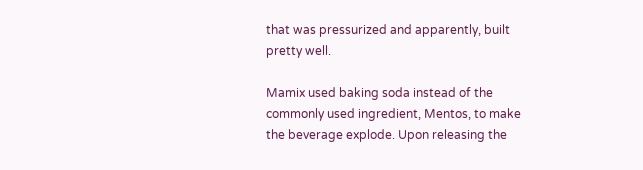that was pressurized and apparently, built pretty well.

Mamix used baking soda instead of the commonly used ingredient, Mentos, to make the beverage explode. Upon releasing the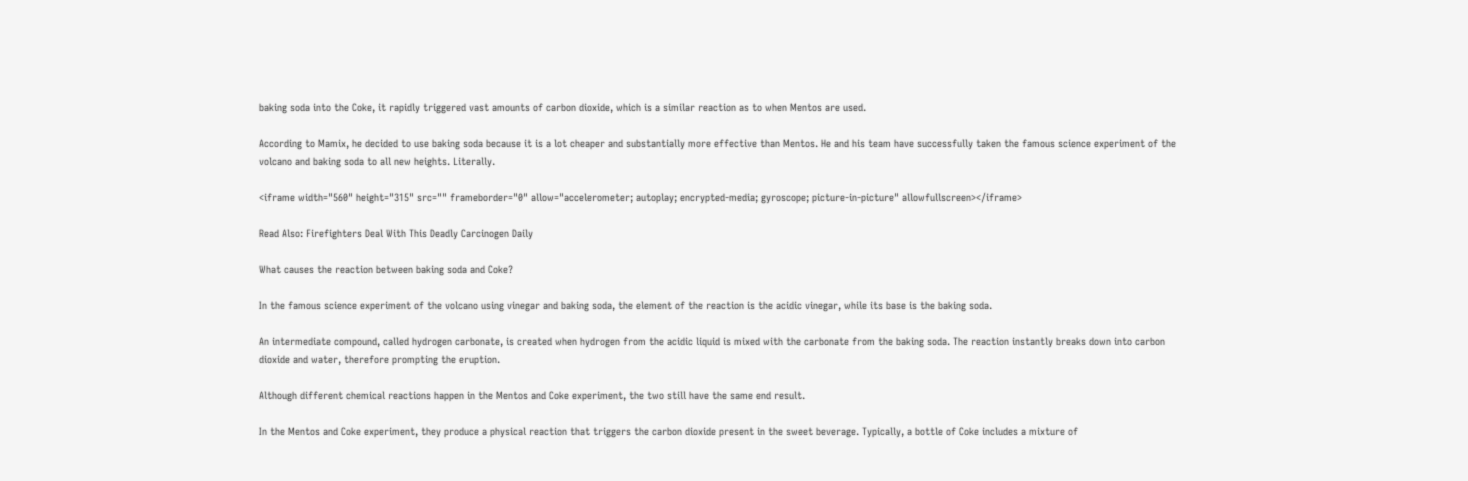baking soda into the Coke, it rapidly triggered vast amounts of carbon dioxide, which is a similar reaction as to when Mentos are used.

According to Mamix, he decided to use baking soda because it is a lot cheaper and substantially more effective than Mentos. He and his team have successfully taken the famous science experiment of the volcano and baking soda to all new heights. Literally.

<iframe width="560" height="315" src="" frameborder="0" allow="accelerometer; autoplay; encrypted-media; gyroscope; picture-in-picture" allowfullscreen></iframe>

Read Also: Firefighters Deal With This Deadly Carcinogen Daily

What causes the reaction between baking soda and Coke?

In the famous science experiment of the volcano using vinegar and baking soda, the element of the reaction is the acidic vinegar, while its base is the baking soda.

An intermediate compound, called hydrogen carbonate, is created when hydrogen from the acidic liquid is mixed with the carbonate from the baking soda. The reaction instantly breaks down into carbon dioxide and water, therefore prompting the eruption.

Although different chemical reactions happen in the Mentos and Coke experiment, the two still have the same end result.

In the Mentos and Coke experiment, they produce a physical reaction that triggers the carbon dioxide present in the sweet beverage. Typically, a bottle of Coke includes a mixture of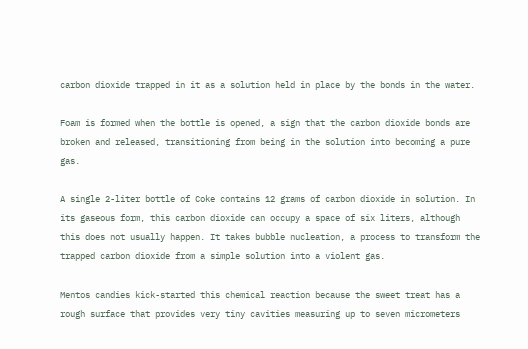carbon dioxide trapped in it as a solution held in place by the bonds in the water.

Foam is formed when the bottle is opened, a sign that the carbon dioxide bonds are broken and released, transitioning from being in the solution into becoming a pure gas.

A single 2-liter bottle of Coke contains 12 grams of carbon dioxide in solution. In its gaseous form, this carbon dioxide can occupy a space of six liters, although this does not usually happen. It takes bubble nucleation, a process to transform the trapped carbon dioxide from a simple solution into a violent gas.

Mentos candies kick-started this chemical reaction because the sweet treat has a rough surface that provides very tiny cavities measuring up to seven micrometers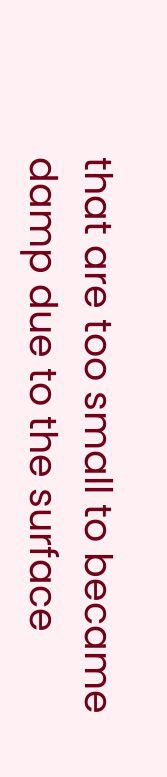that are too small to became damp due to the surface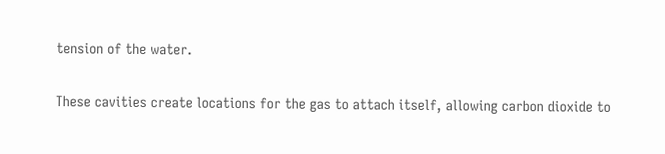tension of the water.

These cavities create locations for the gas to attach itself, allowing carbon dioxide to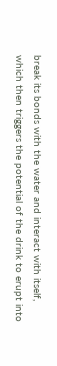break its bonds with the water and interact with itself, which then triggers the potential of the drink to erupt into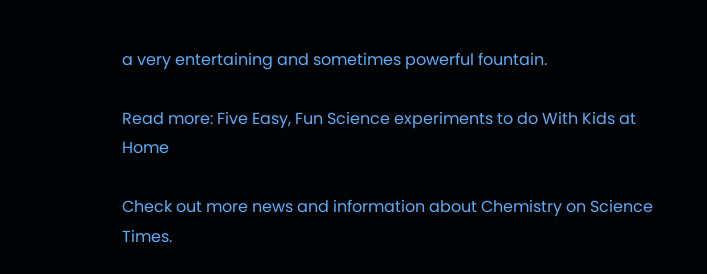a very entertaining and sometimes powerful fountain.

Read more: Five Easy, Fun Science experiments to do With Kids at Home

Check out more news and information about Chemistry on Science Times.